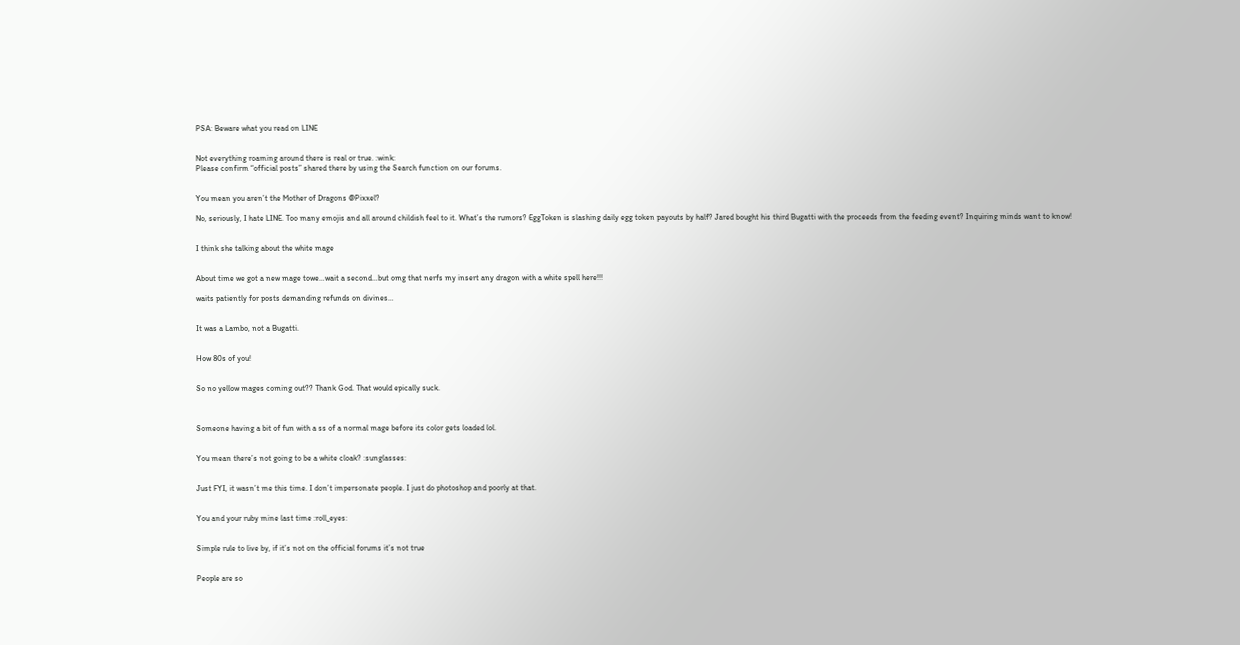PSA: Beware what you read on LINE


Not everything roaming around there is real or true. :wink:
Please confirm “official posts” shared there by using the Search function on our forums.


You mean you aren’t the Mother of Dragons @Pixxel?

No, seriously, I hate LINE. Too many emojis and all around childish feel to it. What’s the rumors? EggToken is slashing daily egg token payouts by half? Jared bought his third Bugatti with the proceeds from the feeding event? Inquiring minds want to know!


I think she talking about the white mage


About time we got a new mage towe…wait a second…but omg that nerfs my insert any dragon with a white spell here!!!

waits patiently for posts demanding refunds on divines…


It was a Lambo, not a Bugatti.


How 80s of you!


So no yellow mages coming out?? Thank God. That would epically suck.



Someone having a bit of fun with a ss of a normal mage before its color gets loaded lol.


You mean there’s not going to be a white cloak? :sunglasses:


Just FYI, it wasn’t me this time. I don’t impersonate people. I just do photoshop and poorly at that.


You and your ruby mine last time :roll_eyes:


Simple rule to live by, if it’s not on the official forums it’s not true


People are so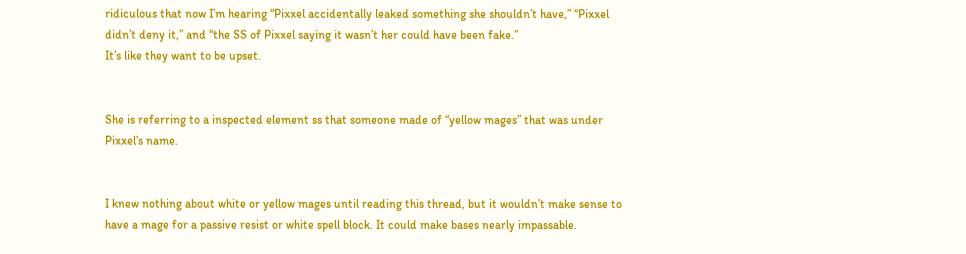ridiculous that now I’m hearing “Pixxel accidentally leaked something she shouldn’t have,” “Pixxel didn’t deny it,” and “the SS of Pixxel saying it wasn’t her could have been fake.”
It’s like they want to be upset.


She is referring to a inspected element ss that someone made of “yellow mages” that was under Pixxel’s name.


I knew nothing about white or yellow mages until reading this thread, but it wouldn’t make sense to have a mage for a passive resist or white spell block. It could make bases nearly impassable.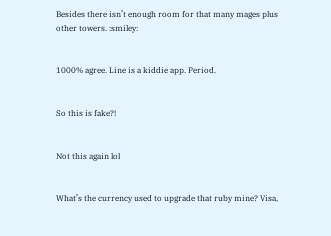Besides there isn’t enough room for that many mages plus other towers. :smiley:


1000% agree. Line is a kiddie app. Period.


So this is fake?!


Not this again lol


What’s the currency used to upgrade that ruby mine? Visa,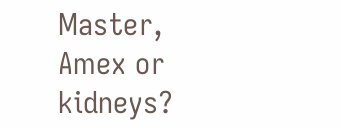Master, Amex or kidneys?